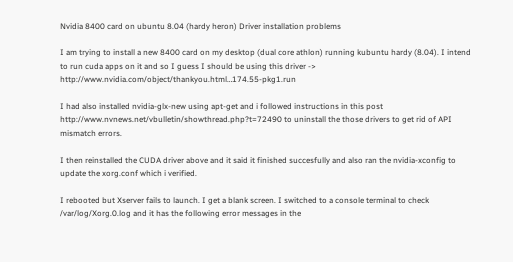Nvidia 8400 card on ubuntu 8.04 (hardy heron) Driver installation problems

I am trying to install a new 8400 card on my desktop (dual core athlon) running kubuntu hardy (8.04). I intend to run cuda apps on it and so I guess I should be using this driver -> http://www.nvidia.com/object/thankyou.html…174.55-pkg1.run

I had also installed nvidia-glx-new using apt-get and i followed instructions in this post
http://www.nvnews.net/vbulletin/showthread.php?t=72490 to uninstall the those drivers to get rid of API mismatch errors.

I then reinstalled the CUDA driver above and it said it finished succesfully and also ran the nvidia-xconfig to update the xorg.conf which i verified.

I rebooted but Xserver fails to launch. I get a blank screen. I switched to a console terminal to check /var/log/Xorg.0.log and it has the following error messages in the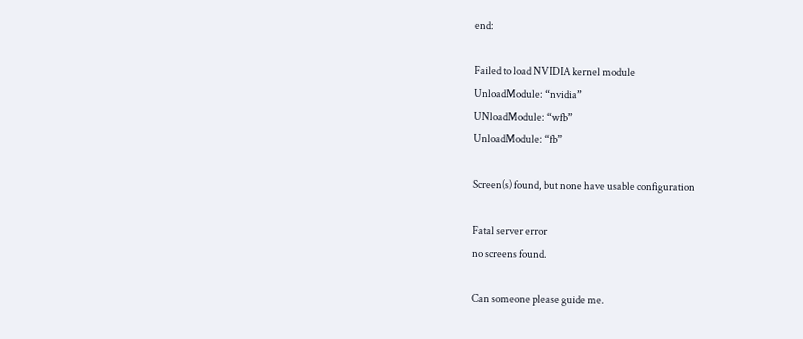end:

Failed to load NVIDIA kernel module
UnloadModule: “nvidia”
UNloadModule: “wfb”
UnloadModule: “fb”

Screen(s) found, but none have usable configuration

Fatal server error
no screens found.

Can someone please guide me.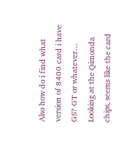Also how do i find what version of 8400 card i have GS? GT or whatever…
Looking at the Qimonda chips, seems like the card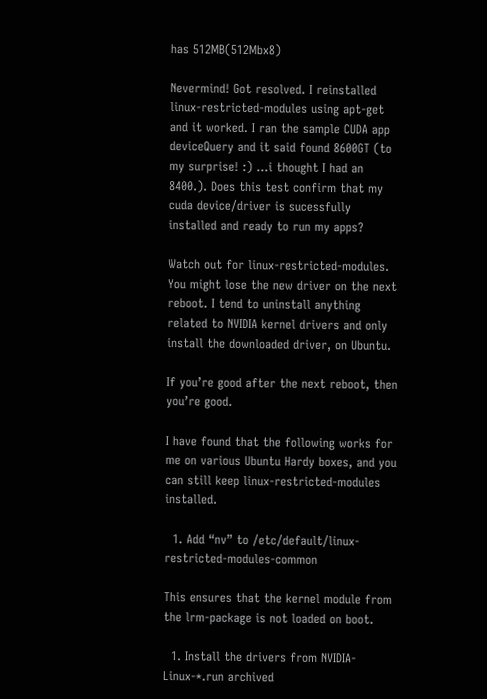has 512MB(512Mbx8)

Nevermind! Got resolved. I reinstalled linux-restricted-modules using apt-get and it worked. I ran the sample CUDA app deviceQuery and it said found 8600GT (to my surprise! :) …i thought I had an 8400.). Does this test confirm that my cuda device/driver is sucessfully installed and ready to run my apps?

Watch out for linux-restricted-modules. You might lose the new driver on the next reboot. I tend to uninstall anything related to NVIDIA kernel drivers and only install the downloaded driver, on Ubuntu.

If you’re good after the next reboot, then you’re good.

I have found that the following works for me on various Ubuntu Hardy boxes, and you can still keep linux-restricted-modules installed.

  1. Add “nv” to /etc/default/linux-restricted-modules-common

This ensures that the kernel module from the lrm-package is not loaded on boot.

  1. Install the drivers from NVIDIA-Linux-*.run archived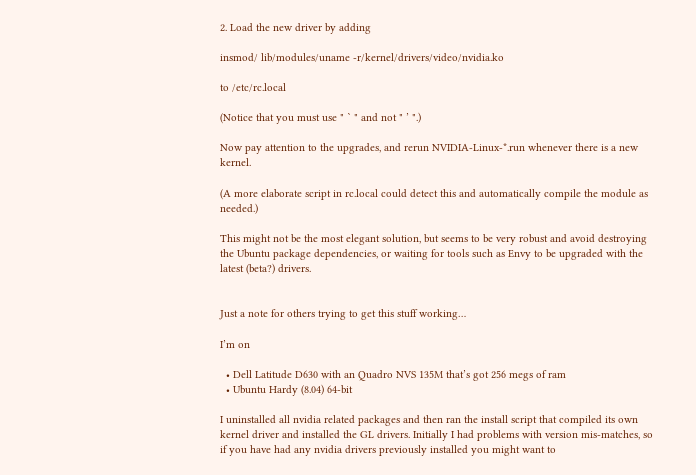2. Load the new driver by adding

insmod/ lib/modules/uname -r/kernel/drivers/video/nvidia.ko

to /etc/rc.local

(Notice that you must use " ` " and not " ’ ".)

Now pay attention to the upgrades, and rerun NVIDIA-Linux-*.run whenever there is a new kernel.

(A more elaborate script in rc.local could detect this and automatically compile the module as needed.)

This might not be the most elegant solution, but seems to be very robust and avoid destroying the Ubuntu package dependencies, or waiting for tools such as Envy to be upgraded with the latest (beta?) drivers.


Just a note for others trying to get this stuff working…

I’m on

  • Dell Latitude D630 with an Quadro NVS 135M that’s got 256 megs of ram
  • Ubuntu Hardy (8.04) 64-bit

I uninstalled all nvidia related packages and then ran the install script that compiled its own kernel driver and installed the GL drivers. Initially I had problems with version mis-matches, so if you have had any nvidia drivers previously installed you might want to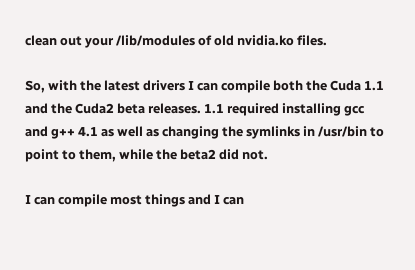clean out your /lib/modules of old nvidia.ko files.

So, with the latest drivers I can compile both the Cuda 1.1 and the Cuda2 beta releases. 1.1 required installing gcc and g++ 4.1 as well as changing the symlinks in /usr/bin to point to them, while the beta2 did not.

I can compile most things and I can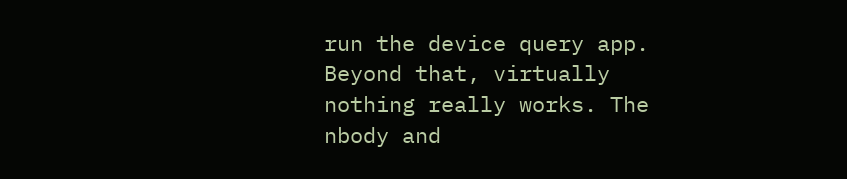run the device query app. Beyond that, virtually nothing really works. The nbody and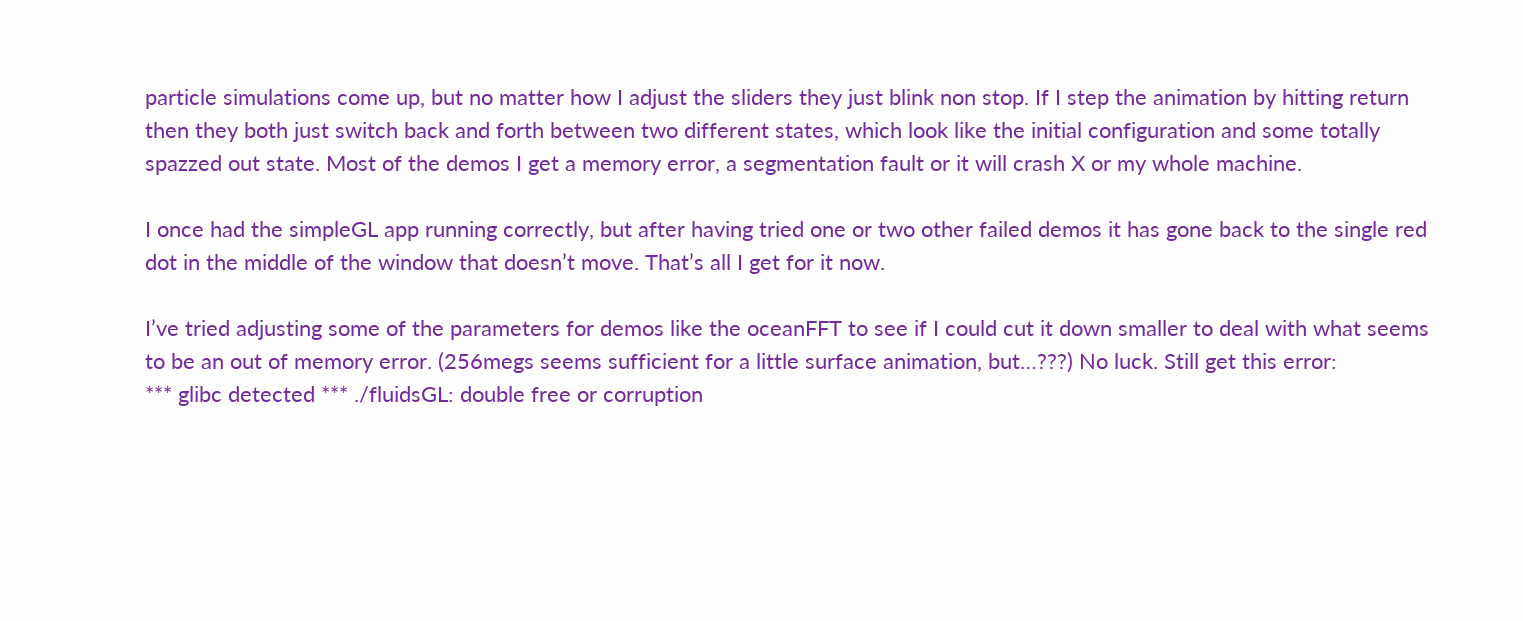particle simulations come up, but no matter how I adjust the sliders they just blink non stop. If I step the animation by hitting return then they both just switch back and forth between two different states, which look like the initial configuration and some totally spazzed out state. Most of the demos I get a memory error, a segmentation fault or it will crash X or my whole machine.

I once had the simpleGL app running correctly, but after having tried one or two other failed demos it has gone back to the single red dot in the middle of the window that doesn’t move. That’s all I get for it now.

I’ve tried adjusting some of the parameters for demos like the oceanFFT to see if I could cut it down smaller to deal with what seems to be an out of memory error. (256megs seems sufficient for a little surface animation, but…???) No luck. Still get this error:
*** glibc detected *** ./fluidsGL: double free or corruption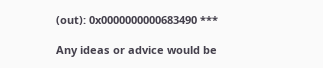(out): 0x0000000000683490 ***

Any ideas or advice would be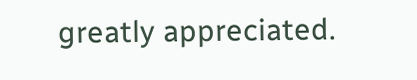greatly appreciated.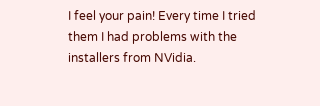I feel your pain! Every time I tried them I had problems with the installers from NVidia.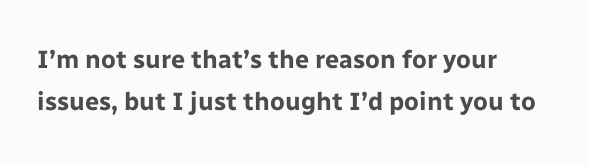I’m not sure that’s the reason for your issues, but I just thought I’d point you to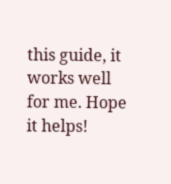this guide, it works well for me. Hope it helps!